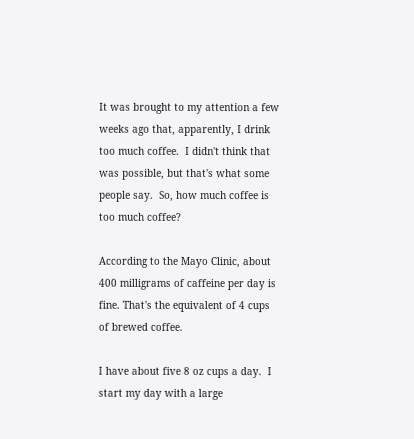It was brought to my attention a few weeks ago that, apparently, I drink too much coffee.  I didn't think that was possible, but that's what some people say.  So, how much coffee is too much coffee?

According to the Mayo Clinic, about 400 milligrams of caffeine per day is fine. That's the equivalent of 4 cups of brewed coffee.

I have about five 8 oz cups a day.  I start my day with a large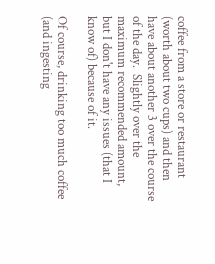coffee from a store or restaurant (worth about two cups) and then have about another 3 over the course of the day.  Slightly over the maximum recommended amount, but I don't have any issues (that I know of) because of it.

Of course, drinking too much coffee (and ingesting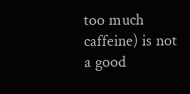too much caffeine) is not a good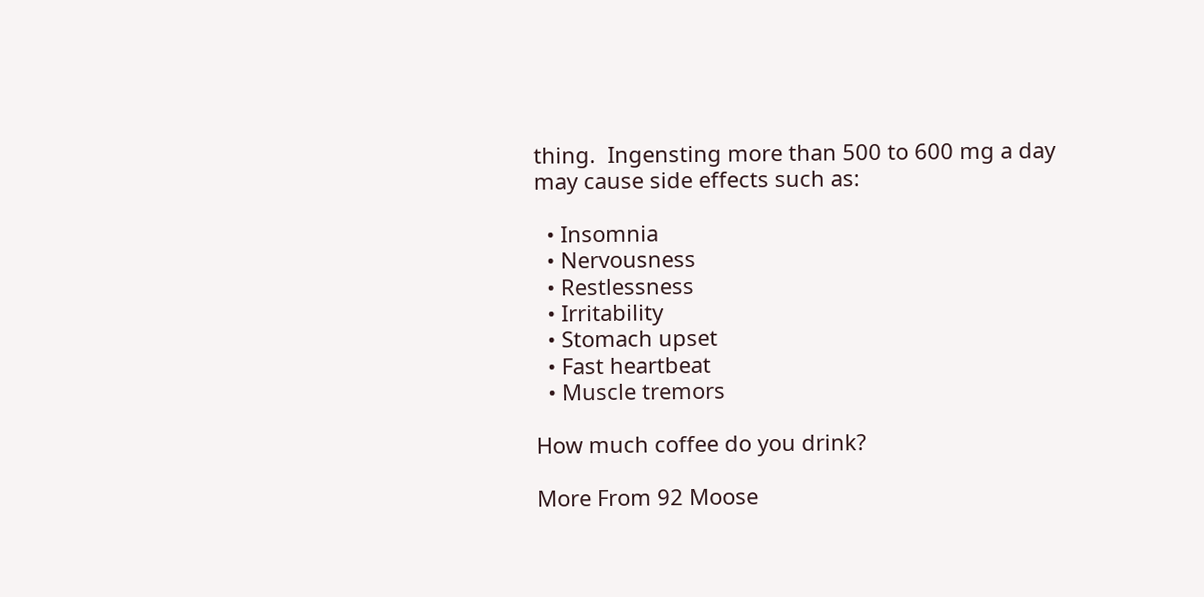thing.  Ingensting more than 500 to 600 mg a day may cause side effects such as:

  • Insomnia
  • Nervousness
  • Restlessness
  • Irritability
  • Stomach upset
  • Fast heartbeat
  • Muscle tremors

How much coffee do you drink?

More From 92 Moose